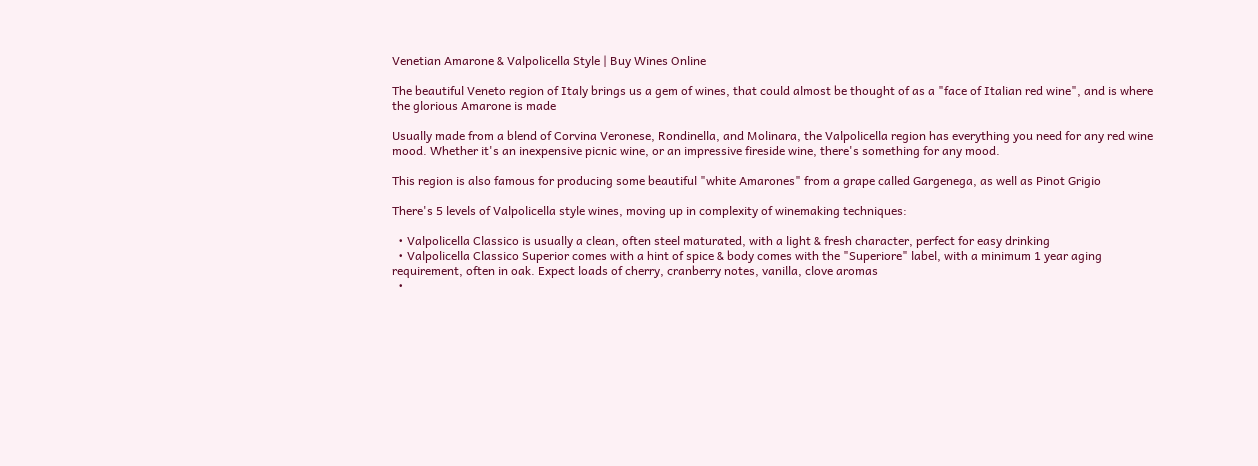Venetian Amarone & Valpolicella Style | Buy Wines Online

The beautiful Veneto region of Italy brings us a gem of wines, that could almost be thought of as a "face of Italian red wine", and is where the glorious Amarone is made

Usually made from a blend of Corvina Veronese, Rondinella, and Molinara, the Valpolicella region has everything you need for any red wine mood. Whether it's an inexpensive picnic wine, or an impressive fireside wine, there's something for any mood.

This region is also famous for producing some beautiful "white Amarones" from a grape called Gargenega, as well as Pinot Grigio

There's 5 levels of Valpolicella style wines, moving up in complexity of winemaking techniques:

  • Valpolicella Classico is usually a clean, often steel maturated, with a light & fresh character, perfect for easy drinking
  • Valpolicella Classico Superior comes with a hint of spice & body comes with the "Superiore" label, with a minimum 1 year aging requirement, often in oak. Expect loads of cherry, cranberry notes, vanilla, clove aromas
  •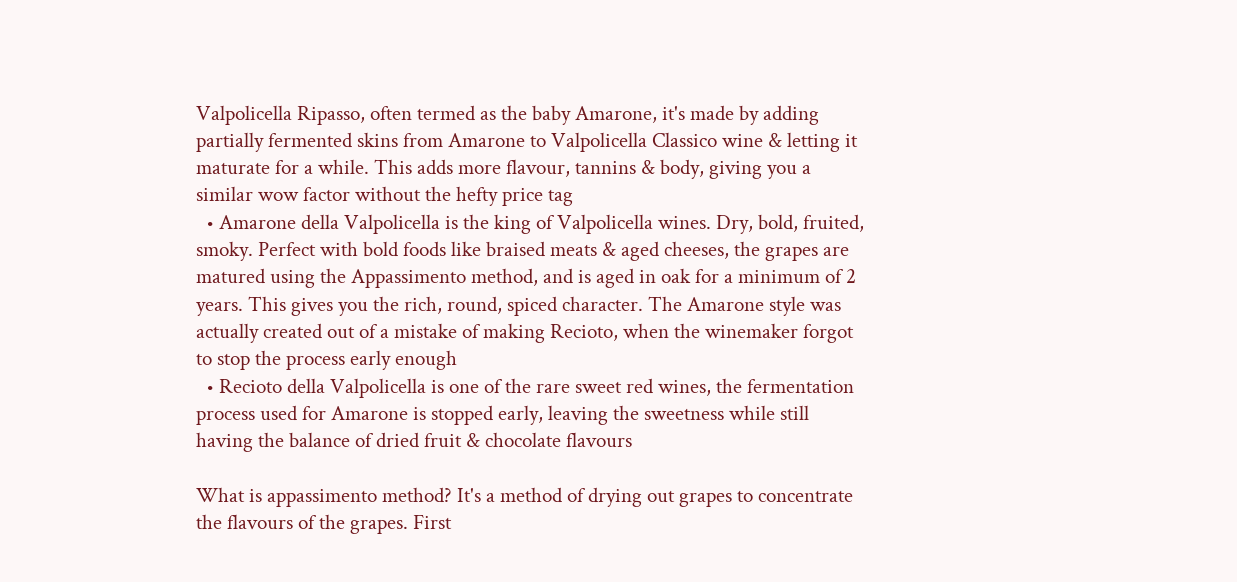Valpolicella Ripasso, often termed as the baby Amarone, it's made by adding partially fermented skins from Amarone to Valpolicella Classico wine & letting it maturate for a while. This adds more flavour, tannins & body, giving you a similar wow factor without the hefty price tag
  • Amarone della Valpolicella is the king of Valpolicella wines. Dry, bold, fruited, smoky. Perfect with bold foods like braised meats & aged cheeses, the grapes are matured using the Appassimento method, and is aged in oak for a minimum of 2 years. This gives you the rich, round, spiced character. The Amarone style was actually created out of a mistake of making Recioto, when the winemaker forgot to stop the process early enough
  • Recioto della Valpolicella is one of the rare sweet red wines, the fermentation process used for Amarone is stopped early, leaving the sweetness while still having the balance of dried fruit & chocolate flavours

What is appassimento method? It's a method of drying out grapes to concentrate the flavours of the grapes. First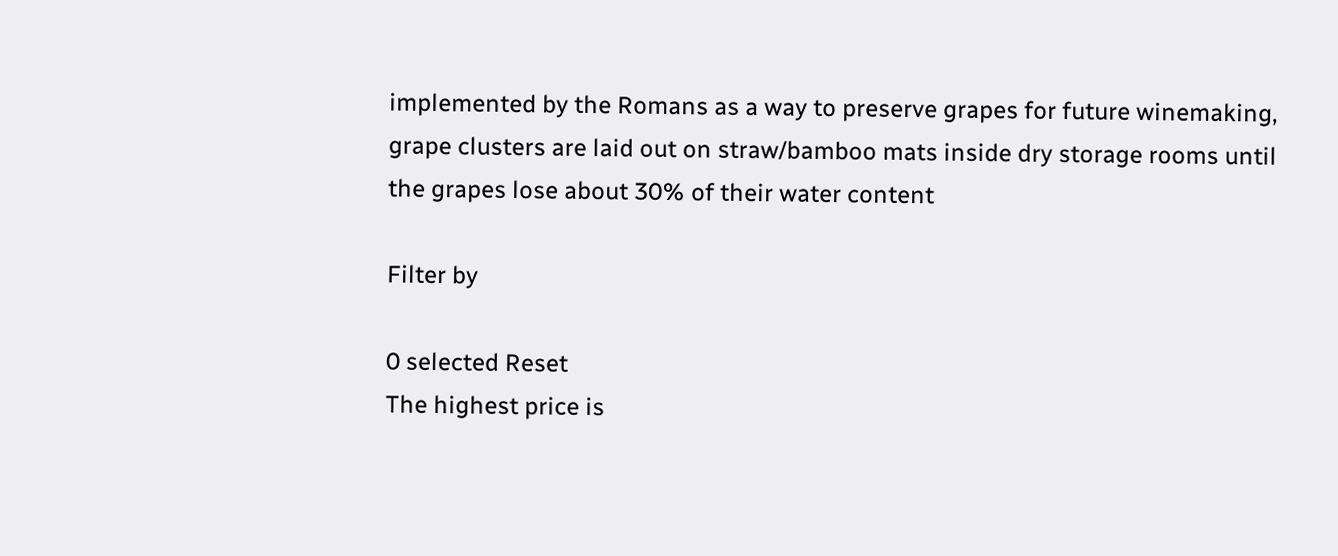implemented by the Romans as a way to preserve grapes for future winemaking, grape clusters are laid out on straw/bamboo mats inside dry storage rooms until the grapes lose about 30% of their water content

Filter by

0 selected Reset
The highest price is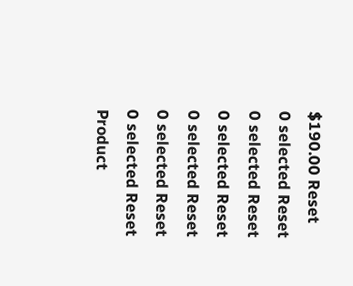$190.00 Reset
0 selected Reset
0 selected Reset
0 selected Reset
0 selected Reset
0 selected Reset
0 selected Reset
Product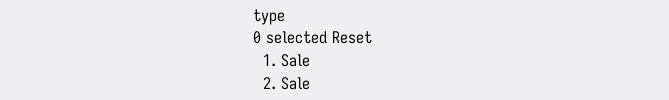type
0 selected Reset
  1. Sale
  2. Sale